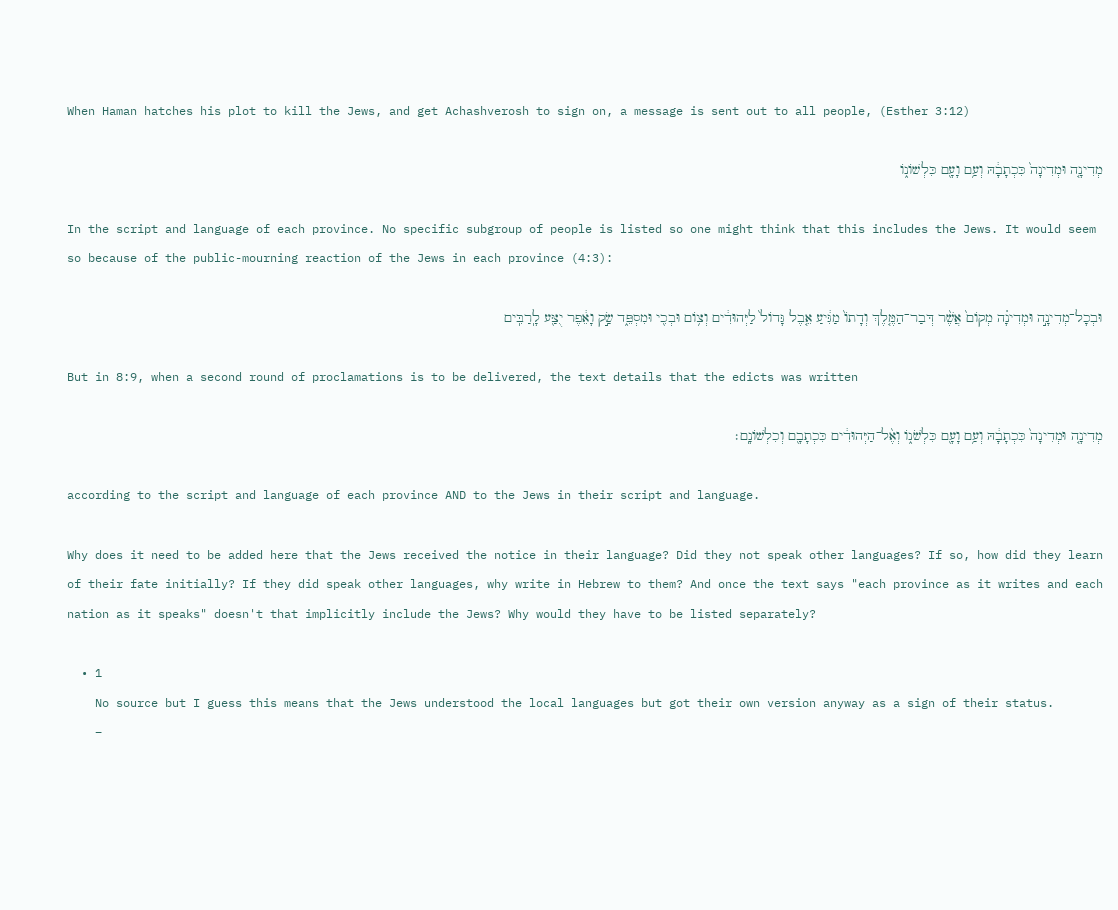When Haman hatches his plot to kill the Jews, and get Achashverosh to sign on, a message is sent out to all people, (Esther 3:12)

מְדִינָ֤ה וּמְדִינָה֙ כִּכְתָבָ֔הּ וְעַ֥ם וָעָ֖ם כִּלְשׁוֹנ֑וֹ

In the script and language of each province. No specific subgroup of people is listed so one might think that this includes the Jews. It would seem so because of the public-mourning reaction of the Jews in each province (4:3):

וּבְכָל־מְדִינָ֣ה וּמְדִינָ֗ה מְקוֹם֙ אֲשֶׁ֨ר דְּבַר־הַמֶּ֤לֶךְ וְדָתוֹ֙ מַגִּ֔יעַ אֵ֤בֶל גָּדוֹל֙ לַיְּהוּדִ֔ים וְצ֥וֹם וּבְכִ֖י וּמִסְפֵּ֑ד שַׂ֣ק וָאֵ֔פֶר יֻצַּ֖ע לָֽרַבִּֽים

But in 8:9, when a second round of proclamations is to be delivered, the text details that the edicts was written

מְדִינָ֤ה וּמְדִינָה֙ כִּכְתָבָ֔הּ וְעַ֥ם וָעָ֖ם כִּלְשֹׁנ֑וֹ וְאֶ֨ל־הַיְּהוּדִ֔ים כִּכְתָבָ֖ם וְכִלְשׁוֹנָֽם׃

according to the script and language of each province AND to the Jews in their script and language.

Why does it need to be added here that the Jews received the notice in their language? Did they not speak other languages? If so, how did they learn of their fate initially? If they did speak other languages, why write in Hebrew to them? And once the text says "each province as it writes and each nation as it speaks" doesn't that implicitly include the Jews? Why would they have to be listed separately?

  • 1
    No source but I guess this means that the Jews understood the local languages but got their own version anyway as a sign of their status.
    –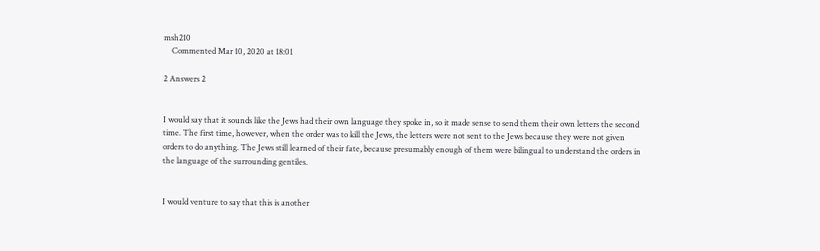msh210
    Commented Mar 10, 2020 at 18:01

2 Answers 2


I would say that it sounds like the Jews had their own language they spoke in, so it made sense to send them their own letters the second time. The first time, however, when the order was to kill the Jews, the letters were not sent to the Jews because they were not given orders to do anything. The Jews still learned of their fate, because presumably enough of them were bilingual to understand the orders in the language of the surrounding gentiles.


I would venture to say that this is another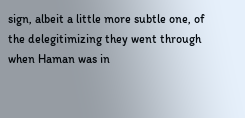sign, albeit a little more subtle one, of the delegitimizing they went through when Haman was in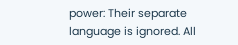power: Their separate language is ignored. All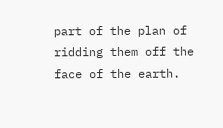part of the plan of ridding them off the face of the earth.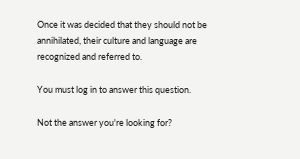Once it was decided that they should not be annihilated, their culture and language are recognized and referred to.

You must log in to answer this question.

Not the answer you're looking for?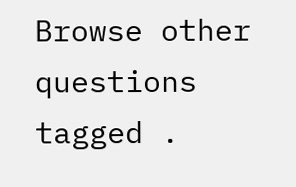Browse other questions tagged .